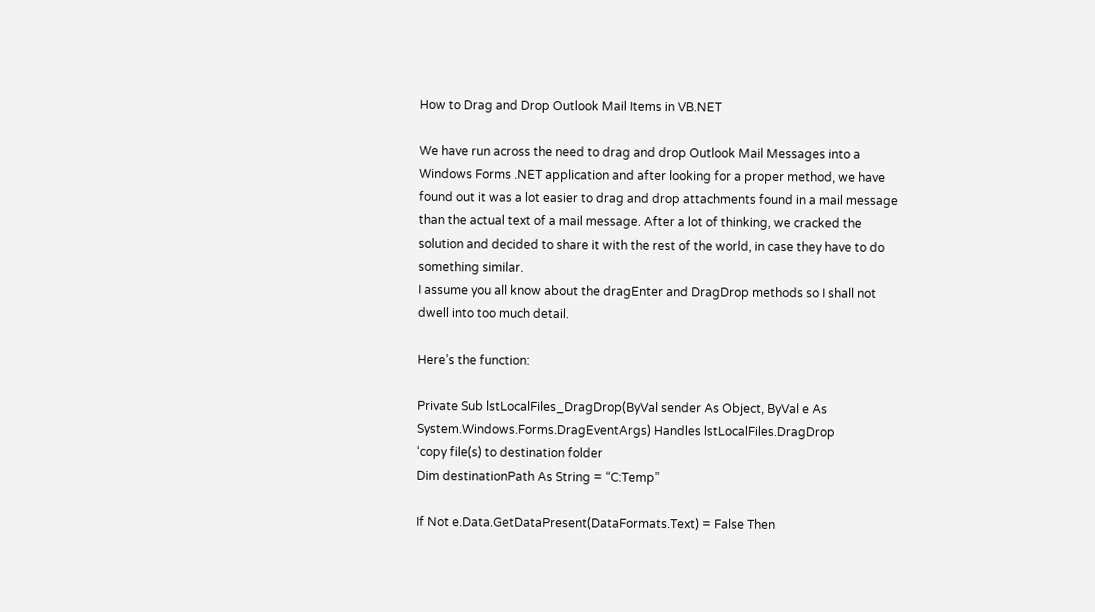How to Drag and Drop Outlook Mail Items in VB.NET

We have run across the need to drag and drop Outlook Mail Messages into a Windows Forms .NET application and after looking for a proper method, we have found out it was a lot easier to drag and drop attachments found in a mail message than the actual text of a mail message. After a lot of thinking, we cracked the solution and decided to share it with the rest of the world, in case they have to do something similar.
I assume you all know about the dragEnter and DragDrop methods so I shall not dwell into too much detail.

Here’s the function:

Private Sub lstLocalFiles_DragDrop(ByVal sender As Object, ByVal e As System.Windows.Forms.DragEventArgs) Handles lstLocalFiles.DragDrop
‘copy file(s) to destination folder
Dim destinationPath As String = “C:Temp”

If Not e.Data.GetDataPresent(DataFormats.Text) = False Then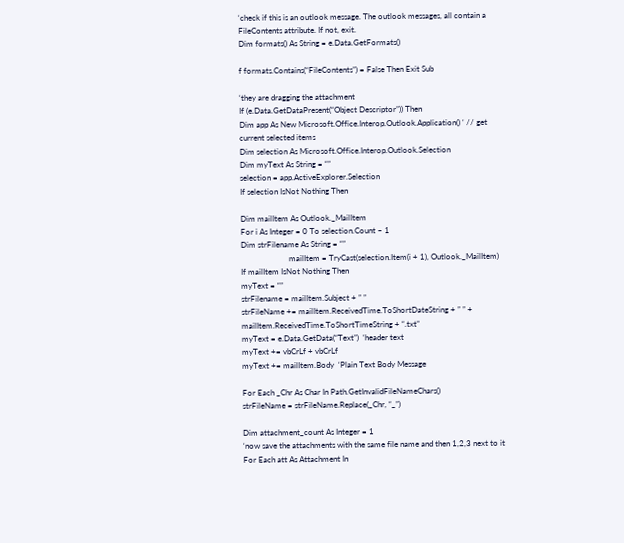‘check if this is an outlook message. The outlook messages, all contain a FileContents attribute. If not, exit.
Dim formats() As String = e.Data.GetFormats()

f formats.Contains(“FileContents”) = False Then Exit Sub

‘they are dragging the attachment
If (e.Data.GetDataPresent(“Object Descriptor”)) Then
Dim app As New Microsoft.Office.Interop.Outlook.Application() ‘ // get current selected items
Dim selection As Microsoft.Office.Interop.Outlook.Selection
Dim myText As String = “”
selection = app.ActiveExplorer.Selection
If selection IsNot Nothing Then

Dim mailItem As Outlook._MailItem
For i As Integer = 0 To selection.Count – 1
Dim strFilename As String = “”
                        mailItem = TryCast(selection.Item(i + 1), Outlook._MailItem)
If mailItem IsNot Nothing Then
myText = “”
strFilename = mailItem.Subject + ” ”
strFileName += mailItem.ReceivedTime.ToShortDateString + ” ” +                 mailItem.ReceivedTime.ToShortTimeString + “.txt”
myText = e.Data.GetData(“Text”)  ‘header text
myText += vbCrLf + vbCrLf
myText += mailItem.Body  ‘Plain Text Body Message

For Each _Chr As Char In Path.GetInvalidFileNameChars()
strFileName = strFileName.Replace(_Chr, “_”)

Dim attachment_count As Integer = 1
‘now save the attachments with the same file name and then 1,2,3 next to it
For Each att As Attachment In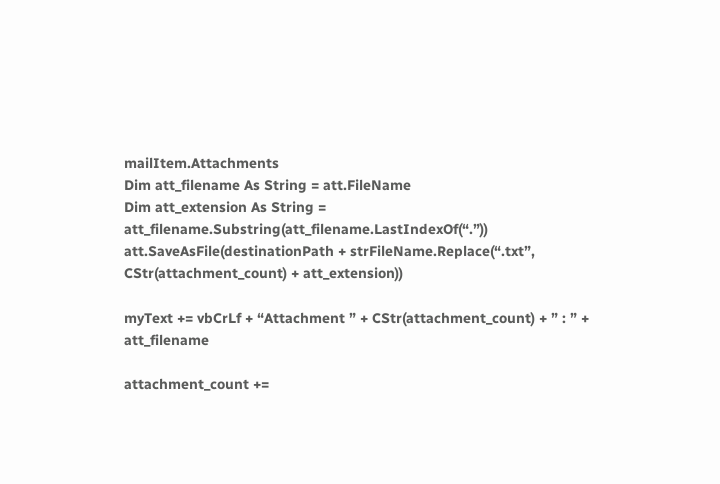mailItem.Attachments
Dim att_filename As String = att.FileName
Dim att_extension As String = att_filename.Substring(att_filename.LastIndexOf(“.”))
att.SaveAsFile(destinationPath + strFileName.Replace(“.txt”, CStr(attachment_count) + att_extension))

myText += vbCrLf + “Attachment ” + CStr(attachment_count) + ” : ” + att_filename

attachment_count +=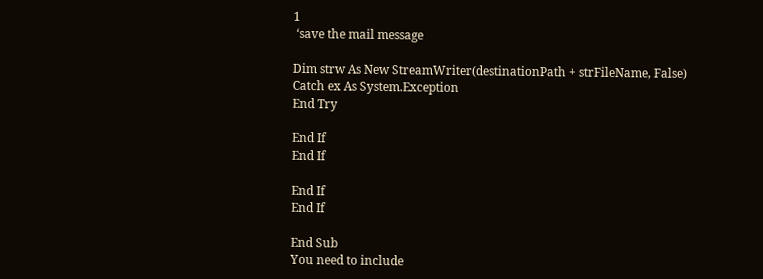1
 ‘save the mail message

Dim strw As New StreamWriter(destinationPath + strFileName, False)
Catch ex As System.Exception
End Try

End If
End If

End If
End If

End Sub
You need to include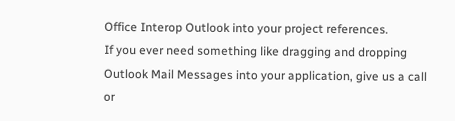Office Interop Outlook into your project references.
If you ever need something like dragging and dropping Outlook Mail Messages into your application, give us a call or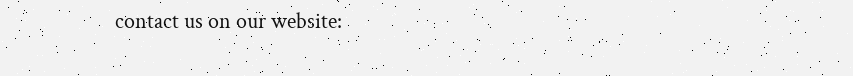contact us on our website: